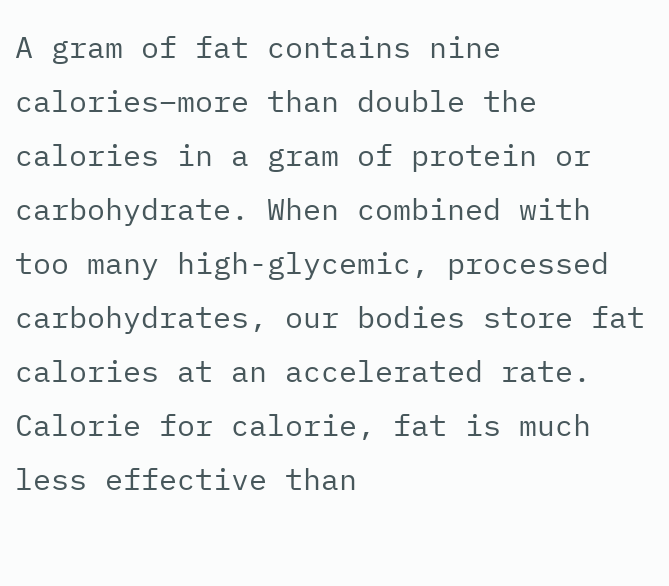A gram of fat contains nine calories–more than double the calories in a gram of protein or carbohydrate. When combined with too many high-glycemic, processed carbohydrates, our bodies store fat calories at an accelerated rate. Calorie for calorie, fat is much less effective than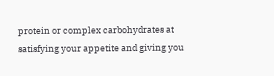protein or complex carbohydrates at satisfying your appetite and giving you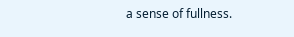a sense of fullness.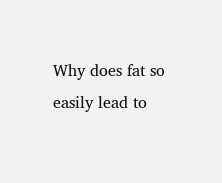Why does fat so easily lead to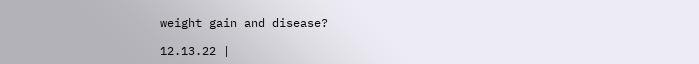weight gain and disease?

12.13.22 |